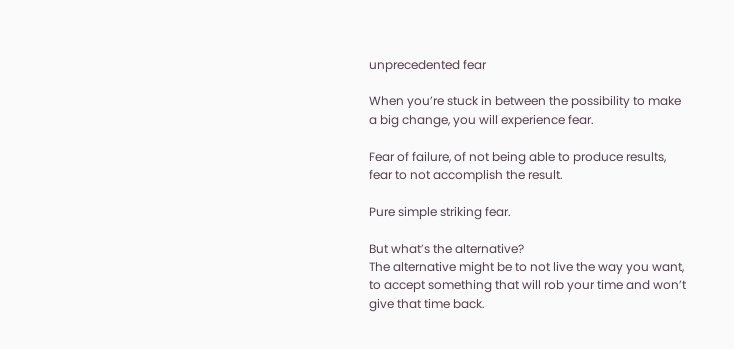unprecedented fear

When you’re stuck in between the possibility to make a big change, you will experience fear.

Fear of failure, of not being able to produce results, fear to not accomplish the result.

Pure simple striking fear.

But what’s the alternative?
The alternative might be to not live the way you want, to accept something that will rob your time and won’t give that time back.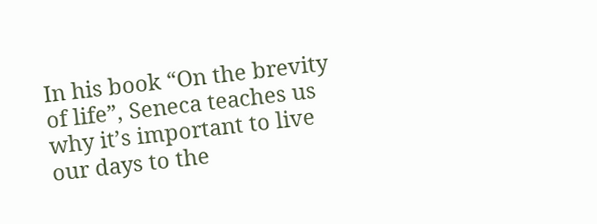In his book “On the brevity of life”, Seneca teaches us why it’s important to live our days to the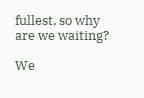fullest, so why are we waiting?

We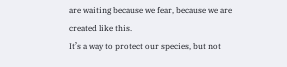are waiting because we fear, because we are created like this.
It’s a way to protect our species, but not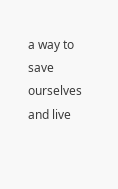a way to save ourselves and live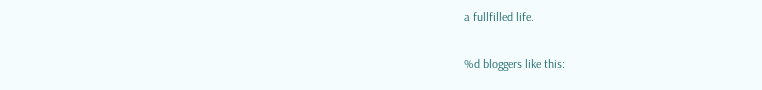a fullfilled life.

%d bloggers like this: